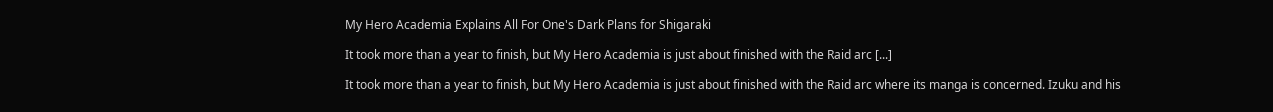My Hero Academia Explains All For One's Dark Plans for Shigaraki

It took more than a year to finish, but My Hero Academia is just about finished with the Raid arc [...]

It took more than a year to finish, but My Hero Academia is just about finished with the Raid arc where its manga is concerned. Izuku and his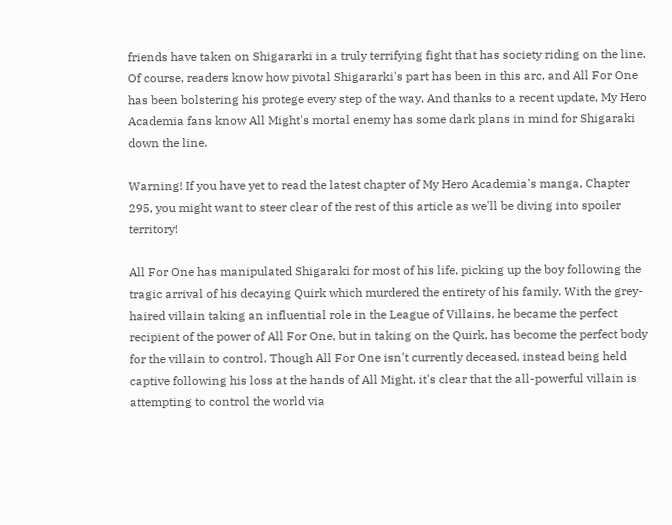friends have taken on Shigararki in a truly terrifying fight that has society riding on the line. Of course, readers know how pivotal Shigararki's part has been in this arc, and All For One has been bolstering his protege every step of the way. And thanks to a recent update, My Hero Academia fans know All Might's mortal enemy has some dark plans in mind for Shigaraki down the line.

Warning! If you have yet to read the latest chapter of My Hero Academia's manga, Chapter 295, you might want to steer clear of the rest of this article as we'll be diving into spoiler territory!

All For One has manipulated Shigaraki for most of his life, picking up the boy following the tragic arrival of his decaying Quirk which murdered the entirety of his family. With the grey-haired villain taking an influential role in the League of Villains, he became the perfect recipient of the power of All For One, but in taking on the Quirk, has become the perfect body for the villain to control. Though All For One isn't currently deceased, instead being held captive following his loss at the hands of All Might, it's clear that the all-powerful villain is attempting to control the world via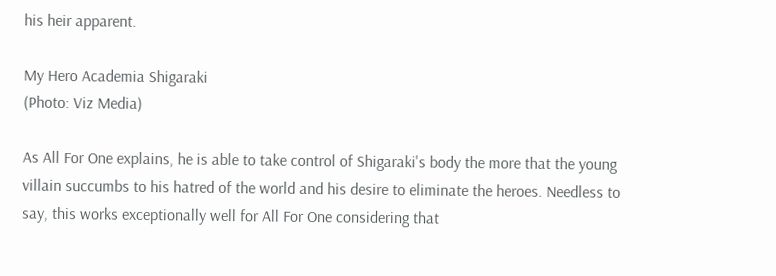his heir apparent.

My Hero Academia Shigaraki
(Photo: Viz Media)

As All For One explains, he is able to take control of Shigaraki's body the more that the young villain succumbs to his hatred of the world and his desire to eliminate the heroes. Needless to say, this works exceptionally well for All For One considering that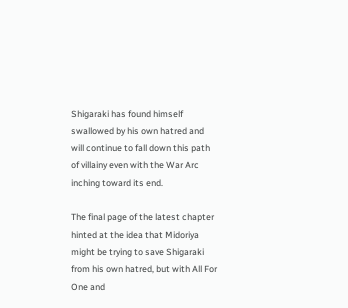Shigaraki has found himself swallowed by his own hatred and will continue to fall down this path of villainy even with the War Arc inching toward its end.

The final page of the latest chapter hinted at the idea that Midoriya might be trying to save Shigaraki from his own hatred, but with All For One and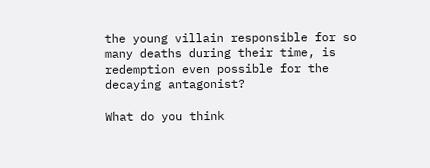the young villain responsible for so many deaths during their time, is redemption even possible for the decaying antagonist?

What do you think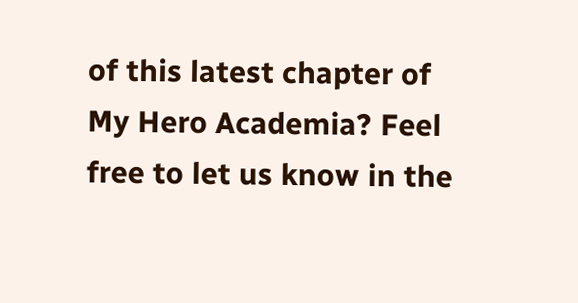of this latest chapter of My Hero Academia? Feel free to let us know in the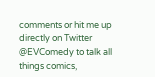comments or hit me up directly on Twitter @EVComedy to talk all things comics,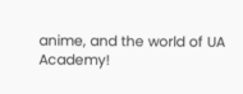anime, and the world of UA Academy!